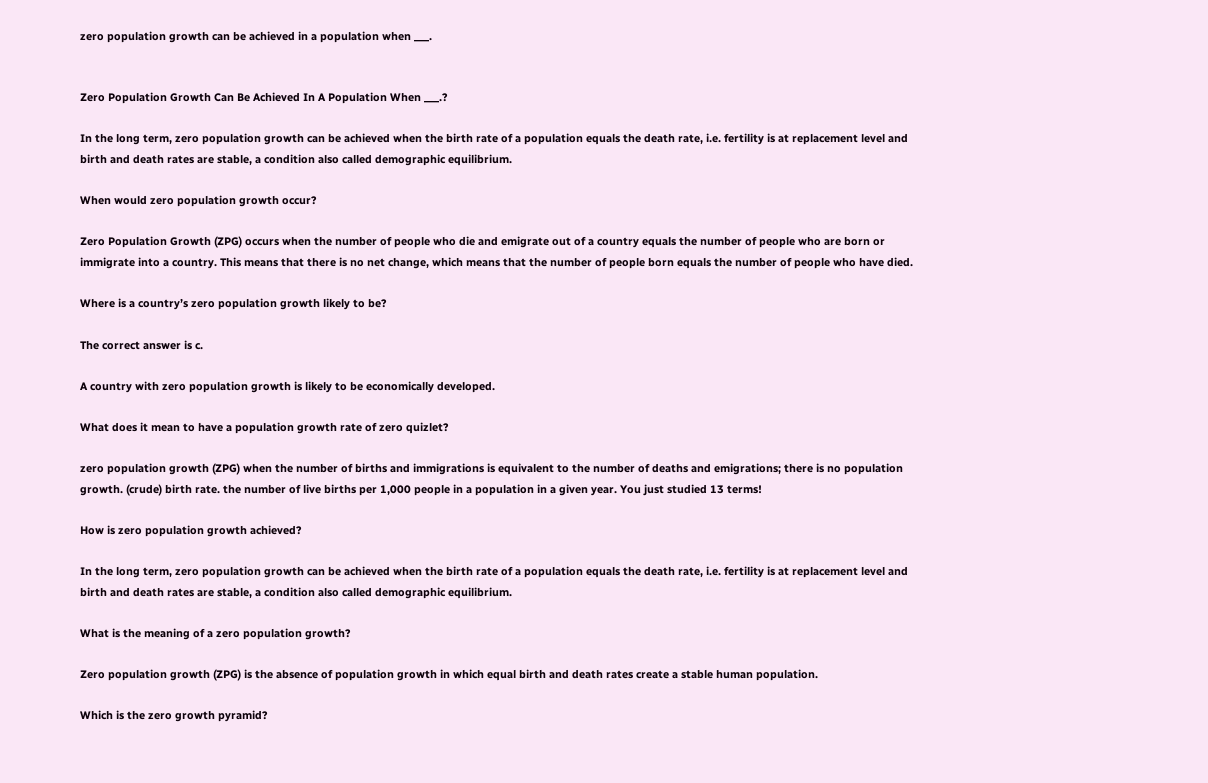zero population growth can be achieved in a population when ___.


Zero Population Growth Can Be Achieved In A Population When ___.?

In the long term, zero population growth can be achieved when the birth rate of a population equals the death rate, i.e. fertility is at replacement level and birth and death rates are stable, a condition also called demographic equilibrium.

When would zero population growth occur?

Zero Population Growth (ZPG) occurs when the number of people who die and emigrate out of a country equals the number of people who are born or immigrate into a country. This means that there is no net change, which means that the number of people born equals the number of people who have died.

Where is a country’s zero population growth likely to be?

The correct answer is c.

A country with zero population growth is likely to be economically developed.

What does it mean to have a population growth rate of zero quizlet?

zero population growth (ZPG) when the number of births and immigrations is equivalent to the number of deaths and emigrations; there is no population growth. (crude) birth rate. the number of live births per 1,000 people in a population in a given year. You just studied 13 terms!

How is zero population growth achieved?

In the long term, zero population growth can be achieved when the birth rate of a population equals the death rate, i.e. fertility is at replacement level and birth and death rates are stable, a condition also called demographic equilibrium.

What is the meaning of a zero population growth?

Zero population growth (ZPG) is the absence of population growth in which equal birth and death rates create a stable human population.

Which is the zero growth pyramid?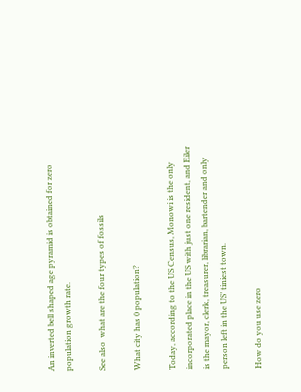An inverted bell shaped age pyramid is obtained for zero population growth rate.

See also  what are the four types of fossils

What city has 0 population?

Today, according to the US Census, Monowi is the only incorporated place in the US with just one resident, and Eiler is the mayor, clerk, treasurer, librarian, bartender and only person left in the US’ tiniest town.

How do you use zero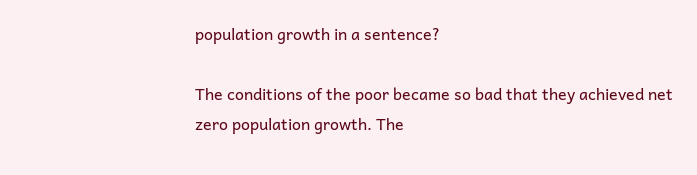population growth in a sentence?

The conditions of the poor became so bad that they achieved net zero population growth. The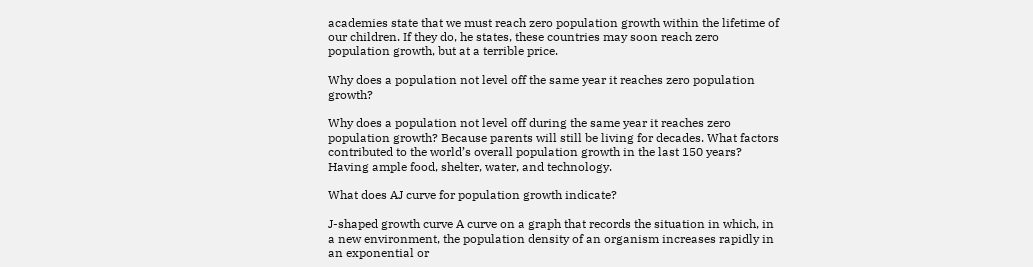academies state that we must reach zero population growth within the lifetime of our children. If they do, he states, these countries may soon reach zero population growth, but at a terrible price.

Why does a population not level off the same year it reaches zero population growth?

Why does a population not level off during the same year it reaches zero population growth? Because parents will still be living for decades. What factors contributed to the world’s overall population growth in the last 150 years? Having ample food, shelter, water, and technology.

What does AJ curve for population growth indicate?

J-shaped growth curve A curve on a graph that records the situation in which, in a new environment, the population density of an organism increases rapidly in an exponential or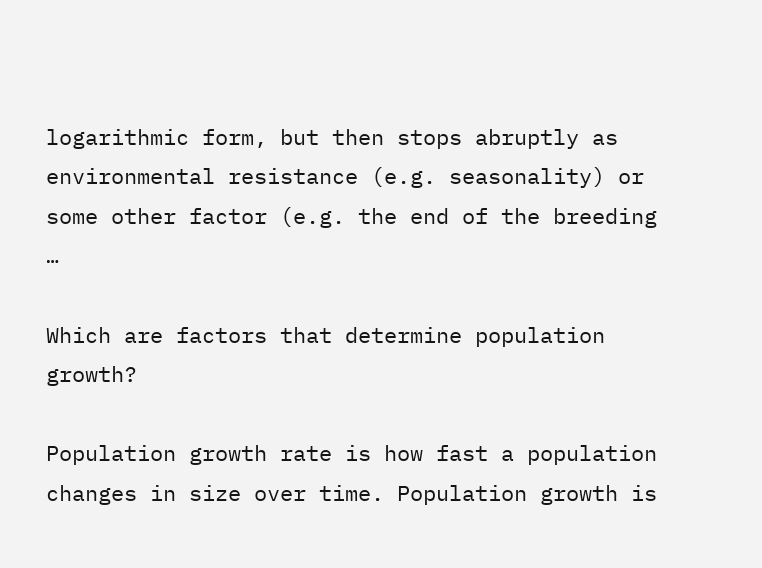logarithmic form, but then stops abruptly as environmental resistance (e.g. seasonality) or some other factor (e.g. the end of the breeding …

Which are factors that determine population growth?

Population growth rate is how fast a population changes in size over time. Population growth is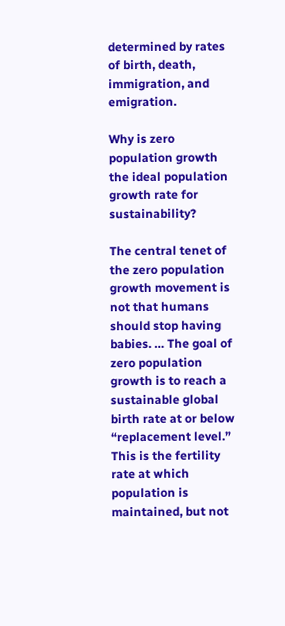determined by rates of birth, death, immigration, and emigration.

Why is zero population growth the ideal population growth rate for sustainability?

The central tenet of the zero population growth movement is not that humans should stop having babies. … The goal of zero population growth is to reach a sustainable global birth rate at or below “replacement level.” This is the fertility rate at which population is maintained, but not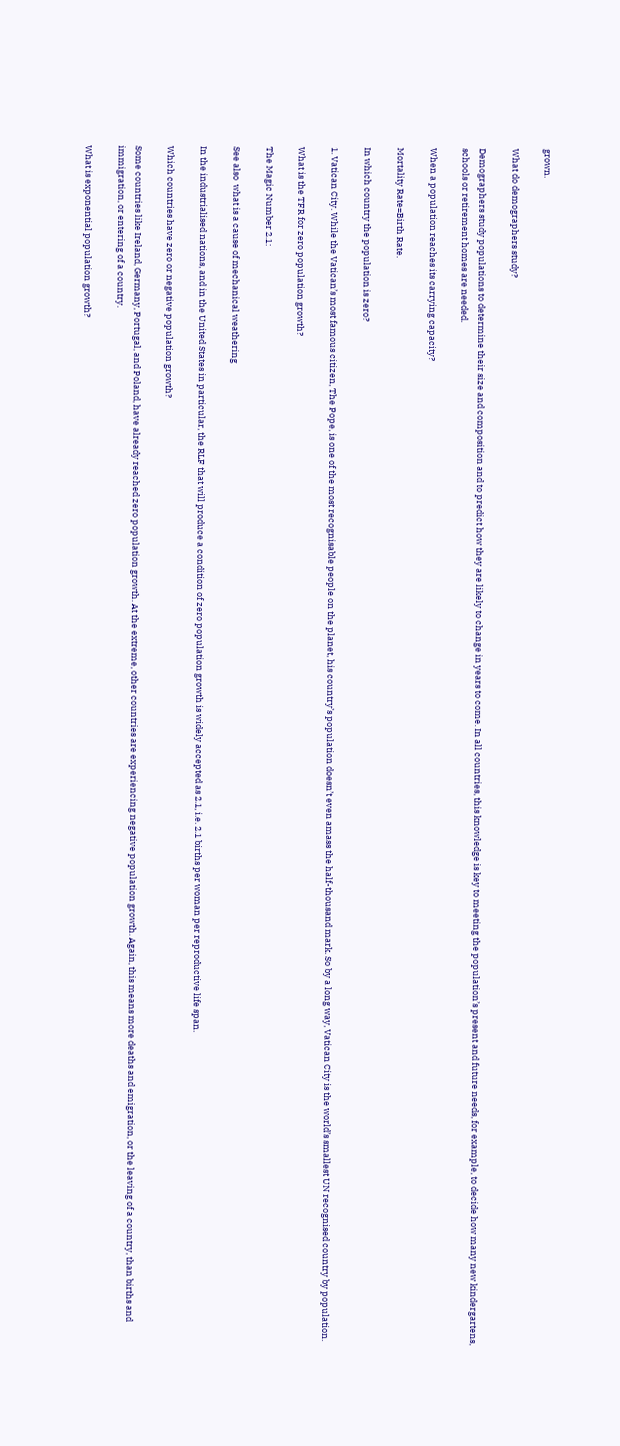grown.

What do demographers study?

Demographers study populations to determine their size and composition and to predict how they are likely to change in years to come. In all countries, this knowledge is key to meeting the population’s present and future needs, for example, to decide how many new kindergartens, schools or retirement homes are needed.

When a population reaches its carrying capacity?

Mortality Rate=Birth Rate.

In which country the population is zero?

1. Vatican City. While the Vatican’s most famous citizen, The Pope, is one of the most recognisable people on the planet, his country’s population doesn’t even amass the half-thousand mark. So by a long way, Vatican City is the world’s smallest UN recognised country by population.

What is the TFR for zero population growth?

The Magic Number 2.1:

See also  what is a cause of mechanical weathering

In the industrialised nations, and in the United States in particular, the RLF that will produce a condition of zero population growth is widely accepted as 2.1, i.e. 2.1 births per woman per reproductive life span.

Which countries have zero or negative population growth?

Some countries like Ireland, Germany, Portugal, and Poland, have already reached zero population growth. At the extreme, other countries are experiencing negative population growth. Again, this means more deaths and emigration, or the leaving of a country, than births and immigration, or entering of a country.

What is exponential population growth?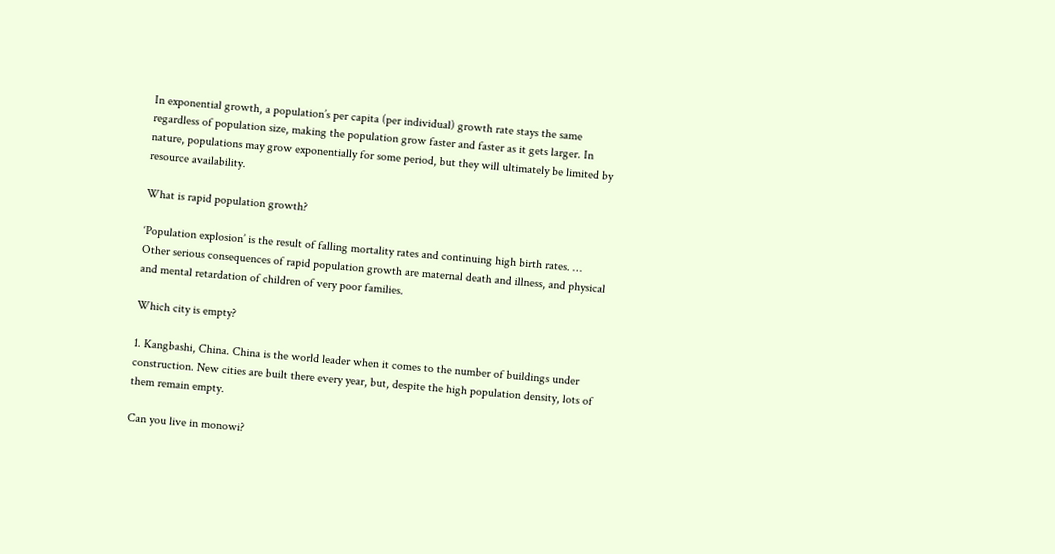In exponential growth, a population’s per capita (per individual) growth rate stays the same regardless of population size, making the population grow faster and faster as it gets larger. In nature, populations may grow exponentially for some period, but they will ultimately be limited by resource availability.

What is rapid population growth?

‘Population explosion’ is the result of falling mortality rates and continuing high birth rates. … Other serious consequences of rapid population growth are maternal death and illness, and physical and mental retardation of children of very poor families.

Which city is empty?

1. Kangbashi, China. China is the world leader when it comes to the number of buildings under construction. New cities are built there every year, but, despite the high population density, lots of them remain empty.

Can you live in monowi?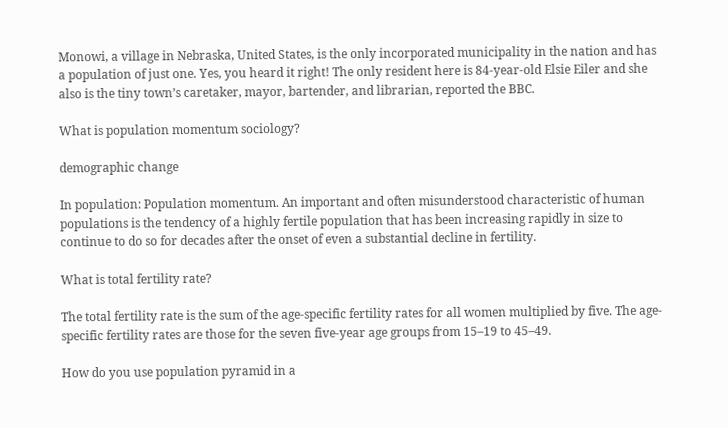Monowi, a village in Nebraska, United States, is the only incorporated municipality in the nation and has a population of just one. Yes, you heard it right! The only resident here is 84-year-old Elsie Eiler and she also is the tiny town’s caretaker, mayor, bartender, and librarian, reported the BBC.

What is population momentum sociology?

demographic change

In population: Population momentum. An important and often misunderstood characteristic of human populations is the tendency of a highly fertile population that has been increasing rapidly in size to continue to do so for decades after the onset of even a substantial decline in fertility.

What is total fertility rate?

The total fertility rate is the sum of the age-specific fertility rates for all women multiplied by five. The age-specific fertility rates are those for the seven five-year age groups from 15–19 to 45–49.

How do you use population pyramid in a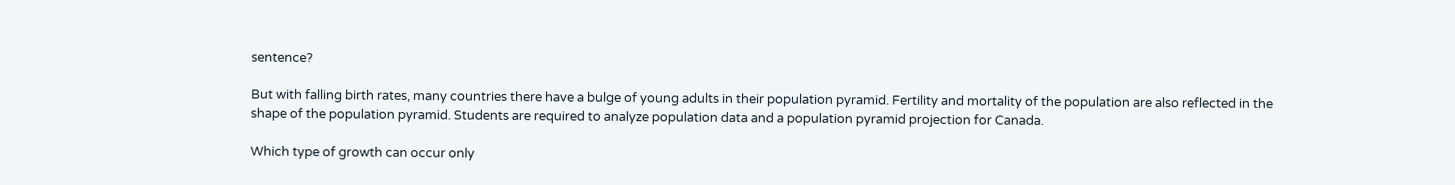sentence?

But with falling birth rates, many countries there have a bulge of young adults in their population pyramid. Fertility and mortality of the population are also reflected in the shape of the population pyramid. Students are required to analyze population data and a population pyramid projection for Canada.

Which type of growth can occur only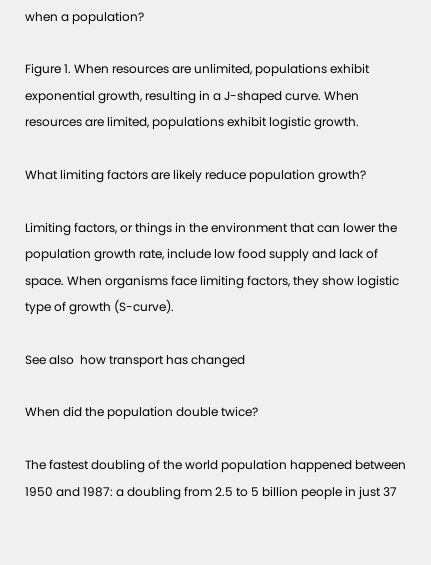when a population?

Figure 1. When resources are unlimited, populations exhibit exponential growth, resulting in a J-shaped curve. When resources are limited, populations exhibit logistic growth.

What limiting factors are likely reduce population growth?

Limiting factors, or things in the environment that can lower the population growth rate, include low food supply and lack of space. When organisms face limiting factors, they show logistic type of growth (S-curve).

See also  how transport has changed

When did the population double twice?

The fastest doubling of the world population happened between 1950 and 1987: a doubling from 2.5 to 5 billion people in just 37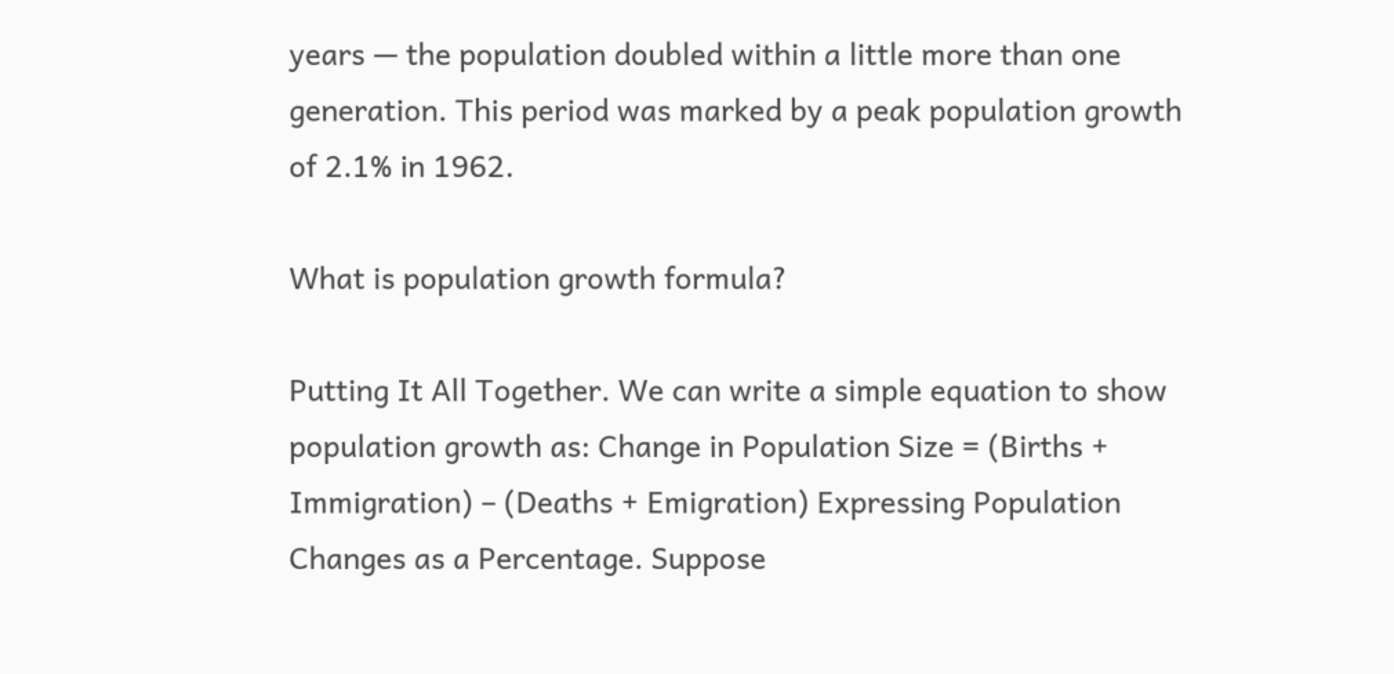years — the population doubled within a little more than one generation. This period was marked by a peak population growth of 2.1% in 1962.

What is population growth formula?

Putting It All Together. We can write a simple equation to show population growth as: Change in Population Size = (Births + Immigration) – (Deaths + Emigration) Expressing Population Changes as a Percentage. Suppose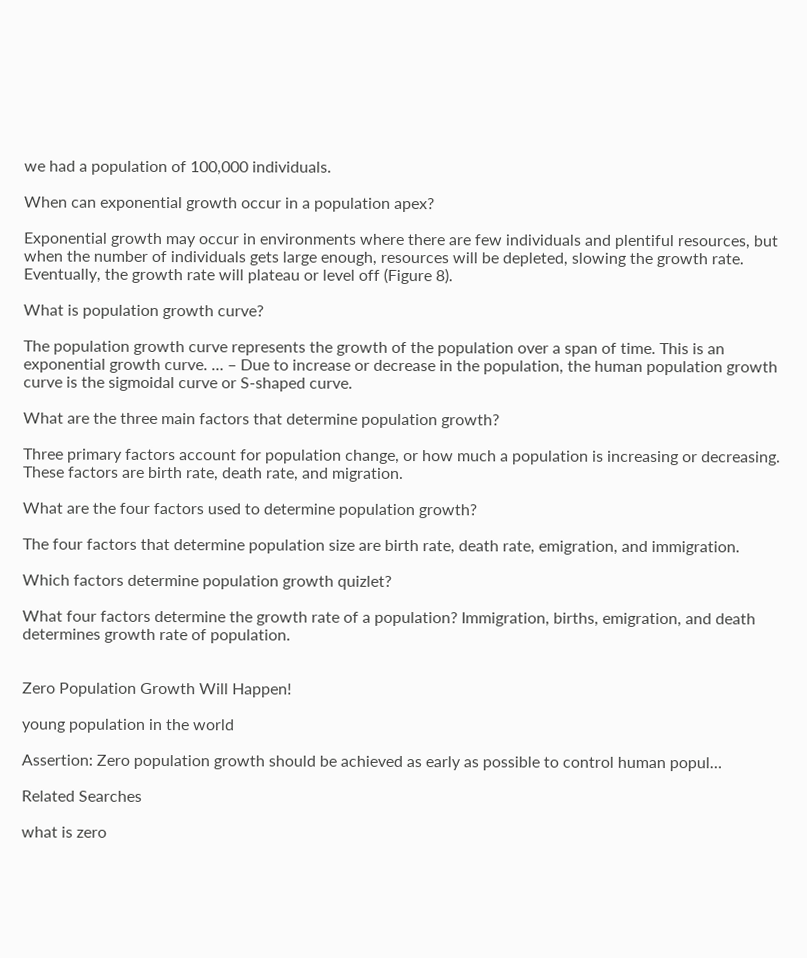we had a population of 100,000 individuals.

When can exponential growth occur in a population apex?

Exponential growth may occur in environments where there are few individuals and plentiful resources, but when the number of individuals gets large enough, resources will be depleted, slowing the growth rate. Eventually, the growth rate will plateau or level off (Figure 8).

What is population growth curve?

The population growth curve represents the growth of the population over a span of time. This is an exponential growth curve. … – Due to increase or decrease in the population, the human population growth curve is the sigmoidal curve or S-shaped curve.

What are the three main factors that determine population growth?

Three primary factors account for population change, or how much a population is increasing or decreasing. These factors are birth rate, death rate, and migration.

What are the four factors used to determine population growth?

The four factors that determine population size are birth rate, death rate, emigration, and immigration.

Which factors determine population growth quizlet?

What four factors determine the growth rate of a population? Immigration, births, emigration, and death determines growth rate of population.


Zero Population Growth Will Happen!

young population in the world

Assertion: Zero population growth should be achieved as early as possible to control human popul…

Related Searches

what is zero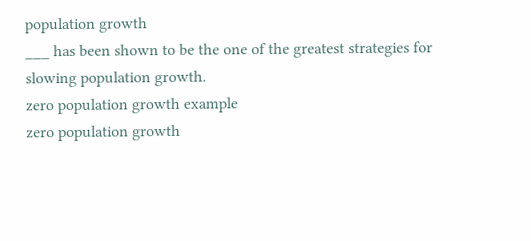population growth
___ has been shown to be the one of the greatest strategies for slowing population growth.
zero population growth example
zero population growth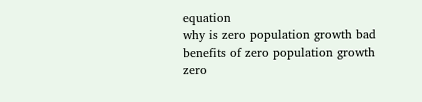equation
why is zero population growth bad
benefits of zero population growth
zero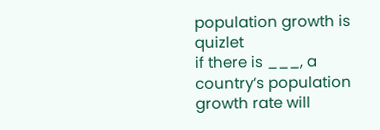population growth is quizlet
if there is ___, a country’s population growth rate will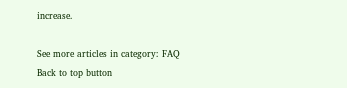increase.

See more articles in category: FAQ
Back to top button